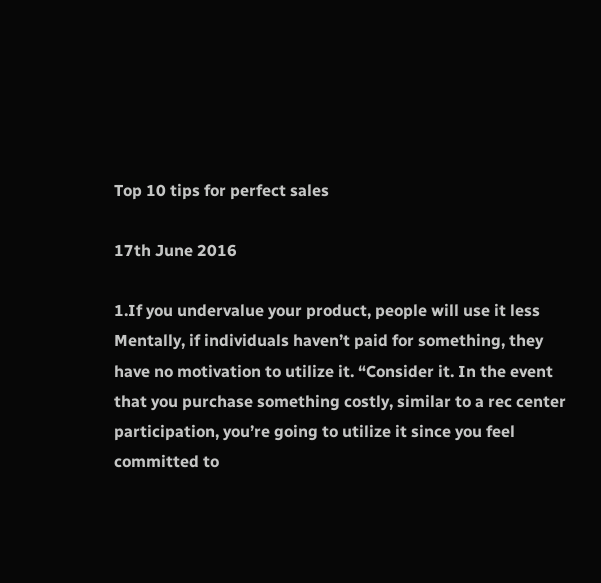Top 10 tips for perfect sales

17th June 2016

1.If you undervalue your product, people will use it less Mentally, if individuals haven’t paid for something, they have no motivation to utilize it. “Consider it. In the event that you purchase something costly, similar to a rec center participation, you’re going to utilize it since you feel committed to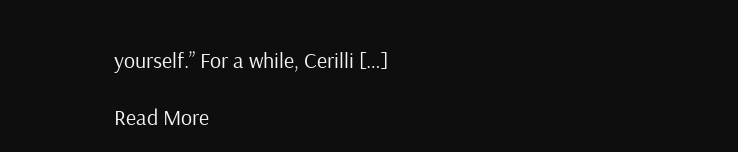yourself.” For a while, Cerilli […]

Read More